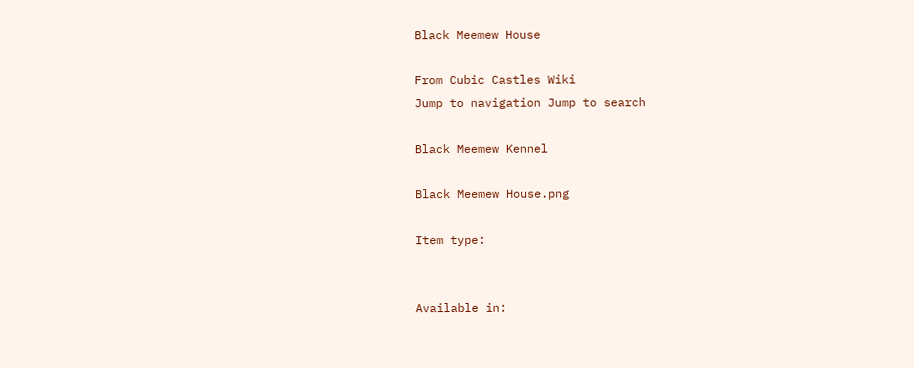Black Meemew House

From Cubic Castles Wiki
Jump to navigation Jump to search

Black Meemew Kennel

Black Meemew House.png

Item type:


Available in: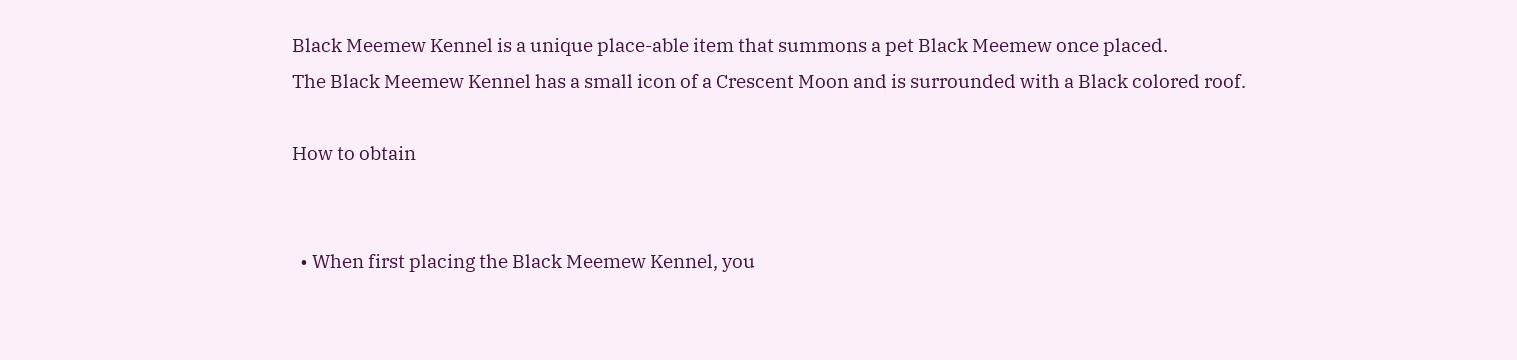Black Meemew Kennel is a unique place-able item that summons a pet Black Meemew once placed.
The Black Meemew Kennel has a small icon of a Crescent Moon and is surrounded with a Black colored roof.

How to obtain


  • When first placing the Black Meemew Kennel, you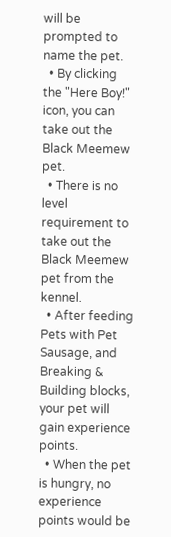will be prompted to name the pet.
  • By clicking the "Here Boy!" icon, you can take out the Black Meemew pet.
  • There is no level requirement to take out the Black Meemew pet from the kennel.
  • After feeding Pets with Pet Sausage, and Breaking & Building blocks, your pet will gain experience points.
  • When the pet is hungry, no experience points would be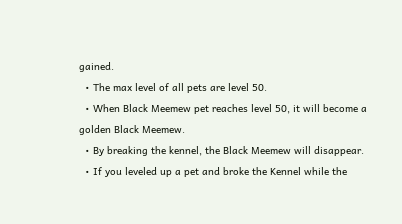gained.
  • The max level of all pets are level 50.
  • When Black Meemew pet reaches level 50, it will become a golden Black Meemew.
  • By breaking the kennel, the Black Meemew will disappear.
  • If you leveled up a pet and broke the Kennel while the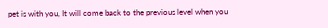pet is with you, It will come back to the previous level when you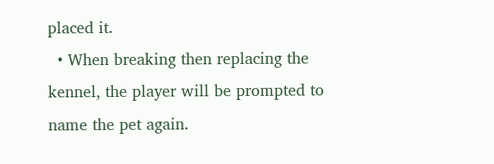placed it.
  • When breaking then replacing the kennel, the player will be prompted to name the pet again.